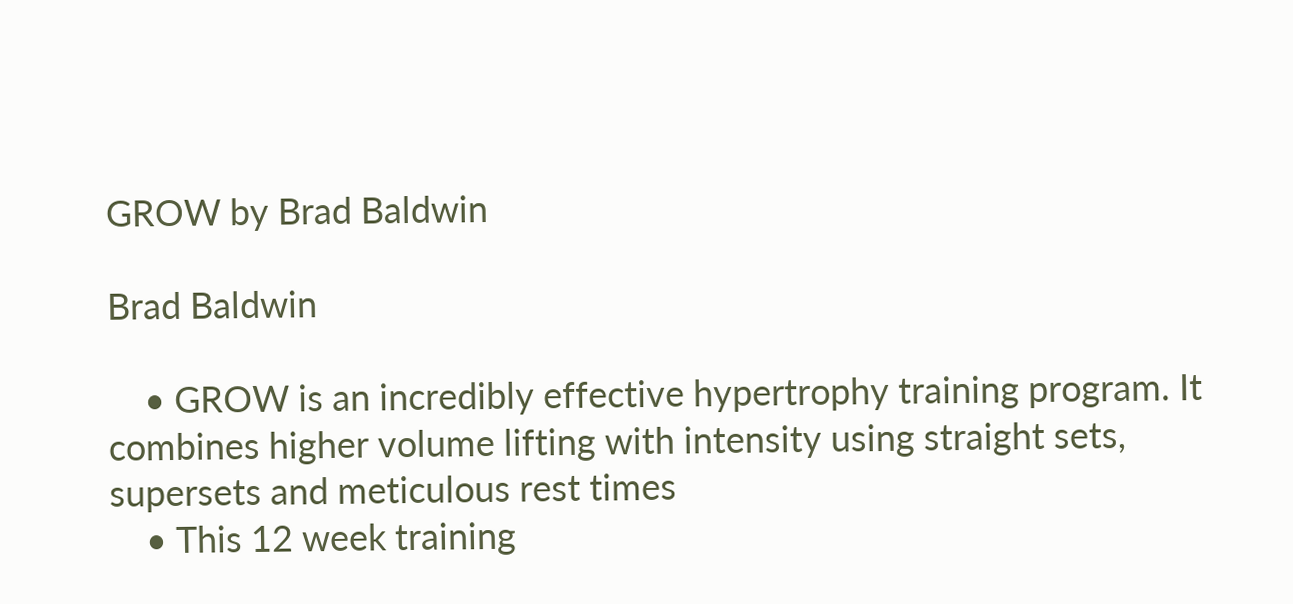GROW by Brad Baldwin

Brad Baldwin

    • GROW is an incredibly effective hypertrophy training program. It combines higher volume lifting with intensity using straight sets, supersets and meticulous rest times
    • This 12 week training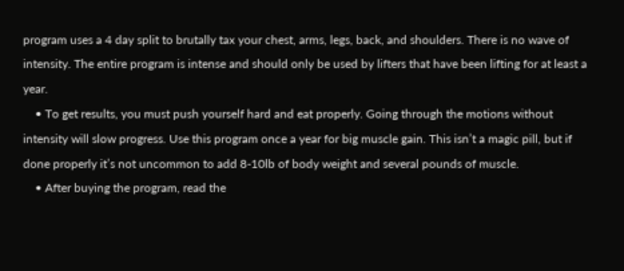program uses a 4 day split to brutally tax your chest, arms, legs, back, and shoulders. There is no wave of intensity. The entire program is intense and should only be used by lifters that have been lifting for at least a year.
    • To get results, you must push yourself hard and eat properly. Going through the motions without intensity will slow progress. Use this program once a year for big muscle gain. This isn’t a magic pill, but if done properly it’s not uncommon to add 8-10lb of body weight and several pounds of muscle.
    • After buying the program, read the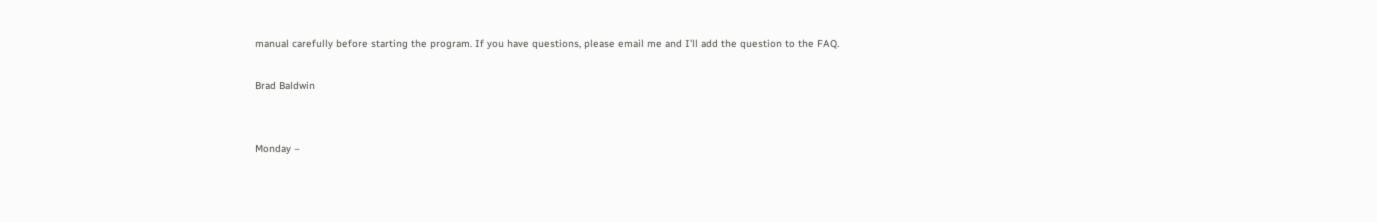manual carefully before starting the program. If you have questions, please email me and I’ll add the question to the FAQ.

Brad Baldwin


Monday –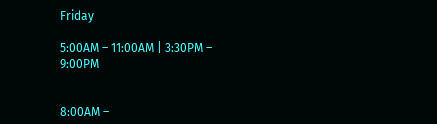Friday

5:00AM – 11:00AM | 3:30PM – 9:00PM


8:00AM –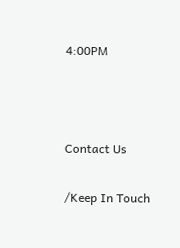4:00PM



Contact Us

/Keep In Touch